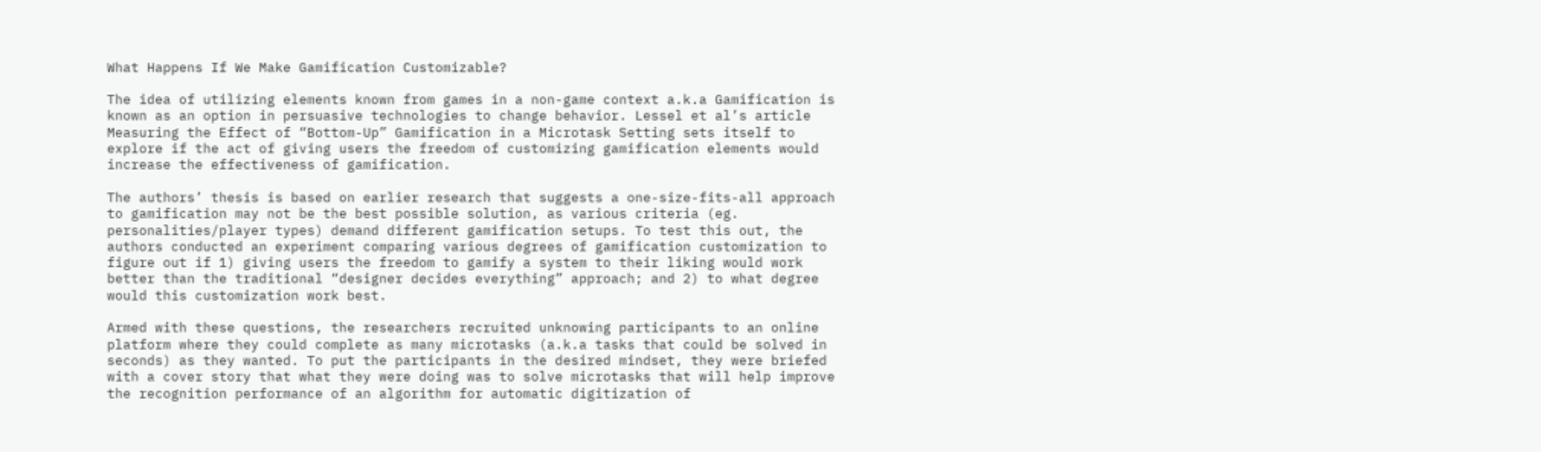What Happens If We Make Gamification Customizable?

The idea of utilizing elements known from games in a non-game context a.k.a Gamification is known as an option in persuasive technologies to change behavior. Lessel et al’s article Measuring the Effect of “Bottom-Up” Gamification in a Microtask Setting sets itself to explore if the act of giving users the freedom of customizing gamification elements would increase the effectiveness of gamification.

The authors’ thesis is based on earlier research that suggests a one-size-fits-all approach to gamification may not be the best possible solution, as various criteria (eg. personalities/player types) demand different gamification setups. To test this out, the authors conducted an experiment comparing various degrees of gamification customization to figure out if 1) giving users the freedom to gamify a system to their liking would work better than the traditional “designer decides everything” approach; and 2) to what degree would this customization work best.

Armed with these questions, the researchers recruited unknowing participants to an online platform where they could complete as many microtasks (a.k.a tasks that could be solved in seconds) as they wanted. To put the participants in the desired mindset, they were briefed with a cover story that what they were doing was to solve microtasks that will help improve the recognition performance of an algorithm for automatic digitization of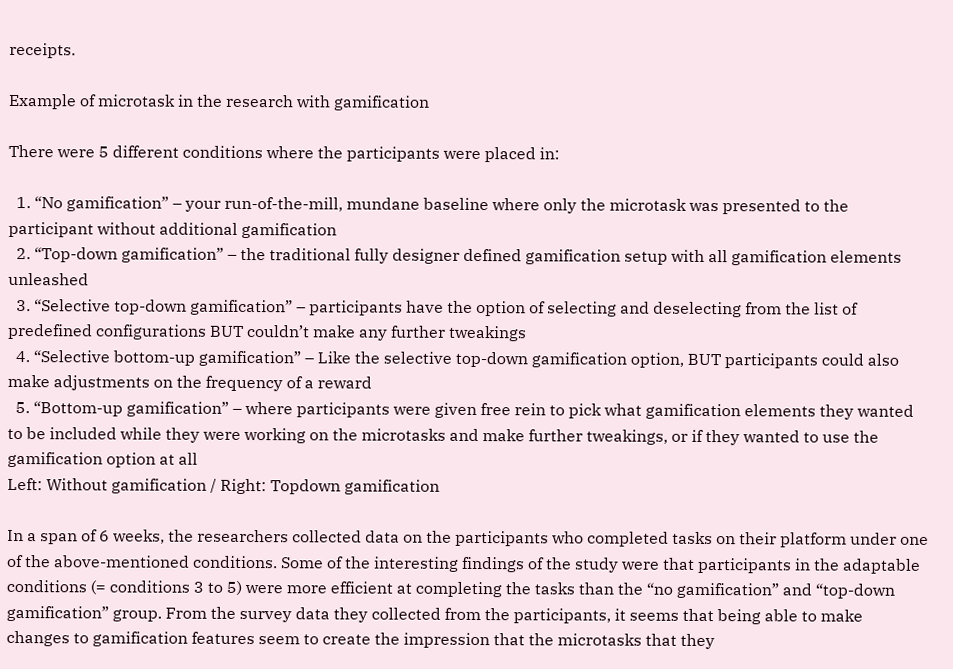receipts.

Example of microtask in the research with gamification

There were 5 different conditions where the participants were placed in:

  1. “No gamification” – your run-of-the-mill, mundane baseline where only the microtask was presented to the participant without additional gamification
  2. “Top-down gamification” – the traditional fully designer defined gamification setup with all gamification elements unleashed
  3. “Selective top-down gamification” – participants have the option of selecting and deselecting from the list of predefined configurations BUT couldn’t make any further tweakings
  4. “Selective bottom-up gamification” – Like the selective top-down gamification option, BUT participants could also make adjustments on the frequency of a reward
  5. “Bottom-up gamification” – where participants were given free rein to pick what gamification elements they wanted to be included while they were working on the microtasks and make further tweakings, or if they wanted to use the gamification option at all
Left: Without gamification / Right: Topdown gamification

In a span of 6 weeks, the researchers collected data on the participants who completed tasks on their platform under one of the above-mentioned conditions. Some of the interesting findings of the study were that participants in the adaptable conditions (= conditions 3 to 5) were more efficient at completing the tasks than the “no gamification” and “top-down gamification” group. From the survey data they collected from the participants, it seems that being able to make changes to gamification features seem to create the impression that the microtasks that they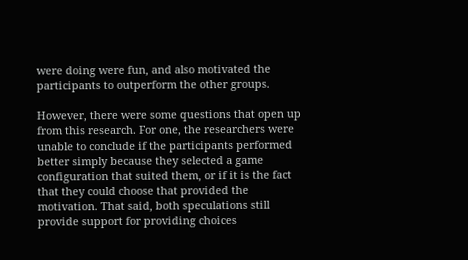were doing were fun, and also motivated the participants to outperform the other groups.

However, there were some questions that open up from this research. For one, the researchers were unable to conclude if the participants performed better simply because they selected a game configuration that suited them, or if it is the fact that they could choose that provided the motivation. That said, both speculations still provide support for providing choices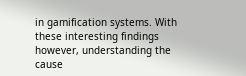in gamification systems. With these interesting findings however, understanding the cause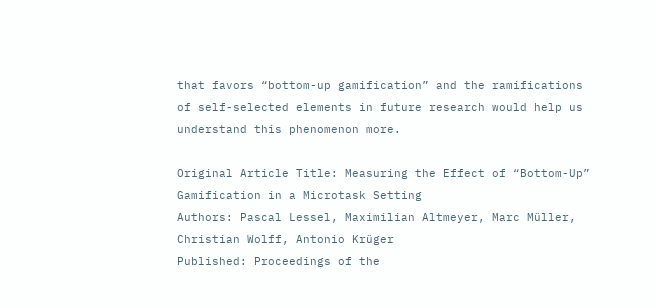that favors “bottom-up gamification” and the ramifications of self-selected elements in future research would help us understand this phenomenon more.

Original Article Title: Measuring the Effect of “Bottom-Up” Gamification in a Microtask Setting
Authors: Pascal Lessel, Maximilian Altmeyer, Marc Müller, Christian Wolff, Antonio Krüger
Published: Proceedings of the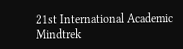21st International Academic Mindtrek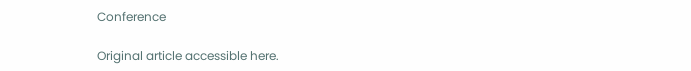Conference

Original article accessible here.